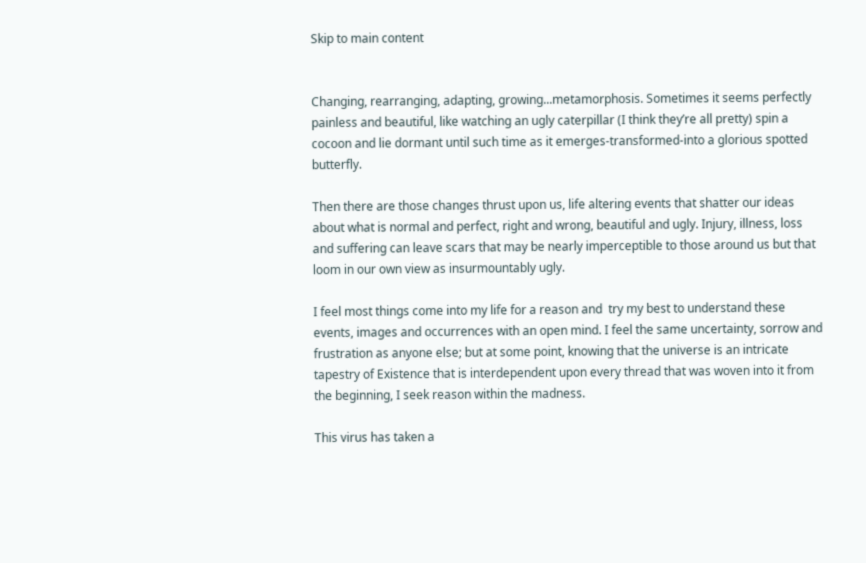Skip to main content


Changing, rearranging, adapting, growing...metamorphosis. Sometimes it seems perfectly painless and beautiful, like watching an ugly caterpillar (I think they’re all pretty) spin a cocoon and lie dormant until such time as it emerges-transformed-into a glorious spotted butterfly.

Then there are those changes thrust upon us, life altering events that shatter our ideas about what is normal and perfect, right and wrong, beautiful and ugly. Injury, illness, loss and suffering can leave scars that may be nearly imperceptible to those around us but that loom in our own view as insurmountably ugly.

I feel most things come into my life for a reason and  try my best to understand these events, images and occurrences with an open mind. I feel the same uncertainty, sorrow and frustration as anyone else; but at some point, knowing that the universe is an intricate tapestry of Existence that is interdependent upon every thread that was woven into it from the beginning, I seek reason within the madness.

This virus has taken a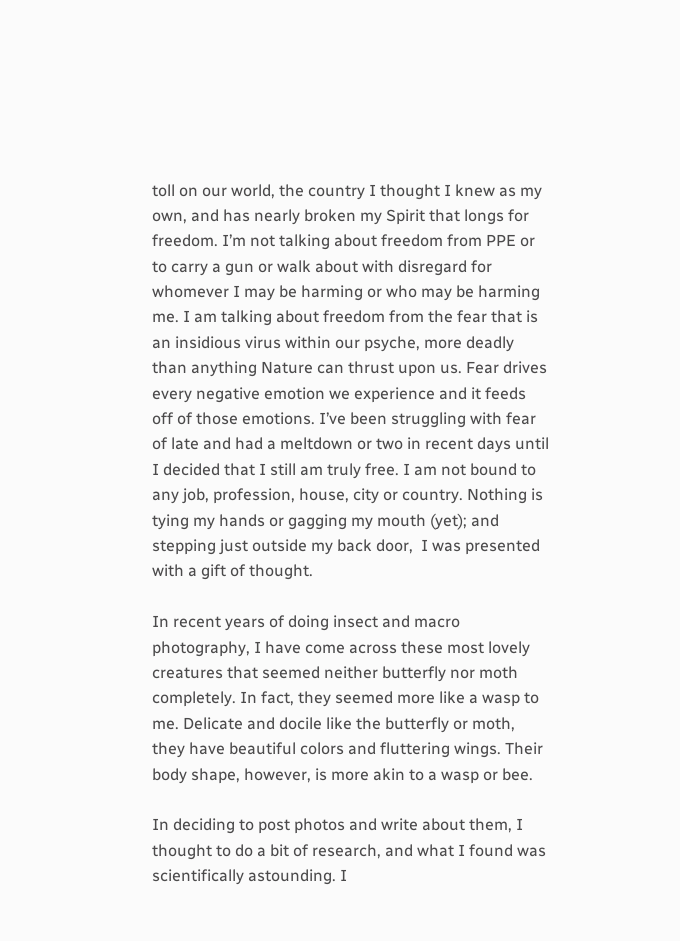toll on our world, the country I thought I knew as my own, and has nearly broken my Spirit that longs for freedom. I’m not talking about freedom from PPE or to carry a gun or walk about with disregard for whomever I may be harming or who may be harming me. I am talking about freedom from the fear that is an insidious virus within our psyche, more deadly than anything Nature can thrust upon us. Fear drives every negative emotion we experience and it feeds off of those emotions. I’ve been struggling with fear of late and had a meltdown or two in recent days until I decided that I still am truly free. I am not bound to any job, profession, house, city or country. Nothing is tying my hands or gagging my mouth (yet); and stepping just outside my back door,  I was presented with a gift of thought.

In recent years of doing insect and macro photography, I have come across these most lovely creatures that seemed neither butterfly nor moth completely. In fact, they seemed more like a wasp to me. Delicate and docile like the butterfly or moth, they have beautiful colors and fluttering wings. Their body shape, however, is more akin to a wasp or bee.

In deciding to post photos and write about them, I thought to do a bit of research, and what I found was scientifically astounding. I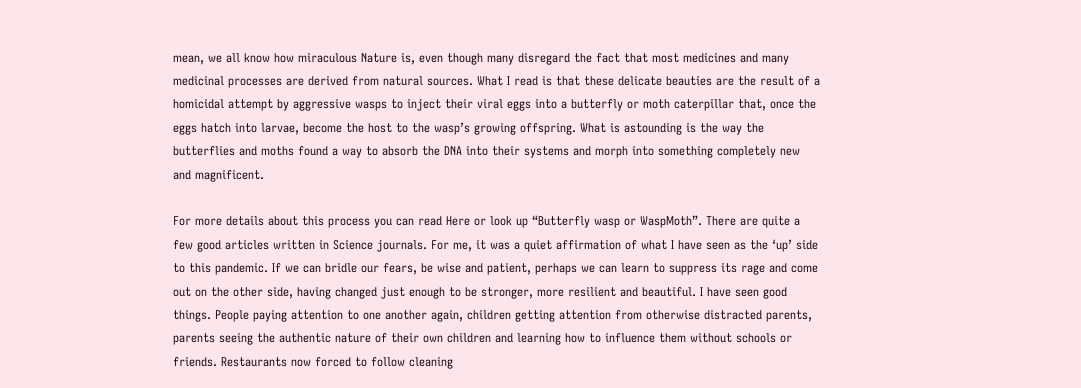mean, we all know how miraculous Nature is, even though many disregard the fact that most medicines and many medicinal processes are derived from natural sources. What I read is that these delicate beauties are the result of a homicidal attempt by aggressive wasps to inject their viral eggs into a butterfly or moth caterpillar that, once the eggs hatch into larvae, become the host to the wasp’s growing offspring. What is astounding is the way the butterflies and moths found a way to absorb the DNA into their systems and morph into something completely new and magnificent.

For more details about this process you can read Here or look up “Butterfly wasp or WaspMoth”. There are quite a few good articles written in Science journals. For me, it was a quiet affirmation of what I have seen as the ‘up’ side to this pandemic. If we can bridle our fears, be wise and patient, perhaps we can learn to suppress its rage and come out on the other side, having changed just enough to be stronger, more resilient and beautiful. I have seen good things. People paying attention to one another again, children getting attention from otherwise distracted parents, parents seeing the authentic nature of their own children and learning how to influence them without schools or friends. Restaurants now forced to follow cleaning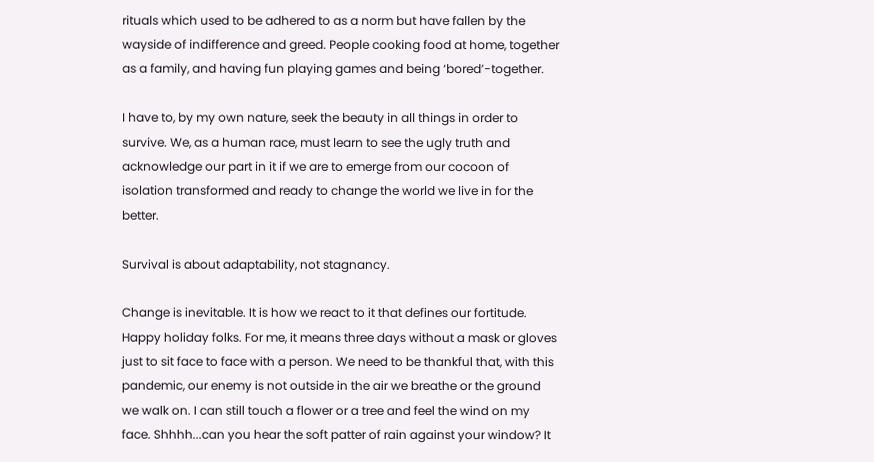rituals which used to be adhered to as a norm but have fallen by the wayside of indifference and greed. People cooking food at home, together as a family, and having fun playing games and being ‘bored’-together.

I have to, by my own nature, seek the beauty in all things in order to survive. We, as a human race, must learn to see the ugly truth and acknowledge our part in it if we are to emerge from our cocoon of isolation transformed and ready to change the world we live in for the better.

Survival is about adaptability, not stagnancy.

Change is inevitable. It is how we react to it that defines our fortitude. Happy holiday folks. For me, it means three days without a mask or gloves just to sit face to face with a person. We need to be thankful that, with this pandemic, our enemy is not outside in the air we breathe or the ground we walk on. I can still touch a flower or a tree and feel the wind on my face. Shhhh...can you hear the soft patter of rain against your window? It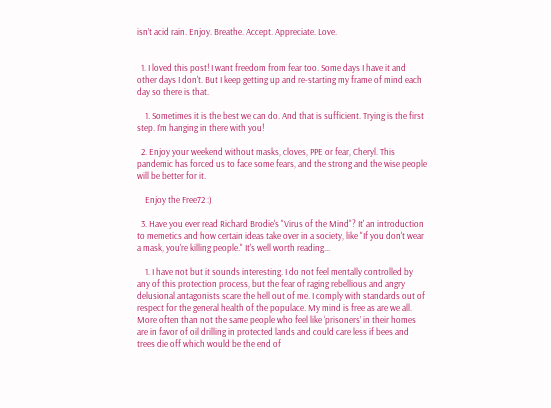isn’t acid rain. Enjoy. Breathe. Accept. Appreciate. Love.


  1. I loved this post! I want freedom from fear too. Some days I have it and other days I don't. But I keep getting up and re-starting my frame of mind each day so there is that.

    1. Sometimes it is the best we can do. And that is sufficient. Trying is the first step. I’m hanging in there with you!

  2. Enjoy your weekend without masks, cloves, PPE or fear, Cheryl. This pandemic has forced us to face some fears, and the strong and the wise people will be better for it.

    Enjoy the Free72 :)

  3. Have you ever read Richard Brodie's "Virus of the Mind"? It' an introduction to memetics and how certain ideas take over in a society, like "If you don't wear a mask, you're killing people." It's well worth reading...

    1. I have not but it sounds interesting. I do not feel mentally controlled by any of this protection process, but the fear of raging rebellious and angry delusional antagonists scare the hell out of me. I comply with standards out of respect for the general health of the populace. My mind is free as are we all. More often than not the same people who feel like ‘prisoners’ in their homes are in favor of oil drilling in protected lands and could care less if bees and trees die off which would be the end of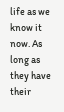life as we know it now. As long as they have their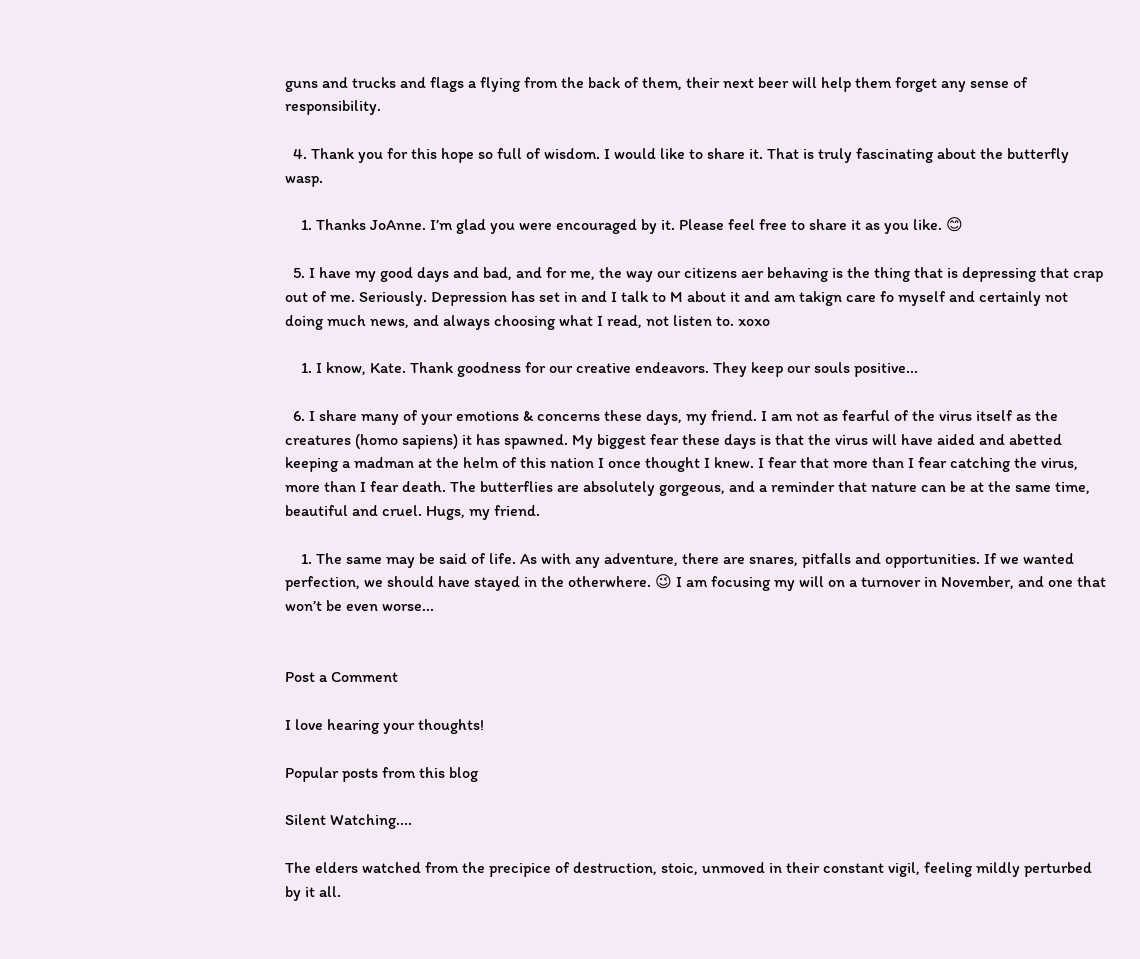guns and trucks and flags a flying from the back of them, their next beer will help them forget any sense of responsibility.

  4. Thank you for this hope so full of wisdom. I would like to share it. That is truly fascinating about the butterfly wasp.

    1. Thanks JoAnne. I’m glad you were encouraged by it. Please feel free to share it as you like. 😊

  5. I have my good days and bad, and for me, the way our citizens aer behaving is the thing that is depressing that crap out of me. Seriously. Depression has set in and I talk to M about it and am takign care fo myself and certainly not doing much news, and always choosing what I read, not listen to. xoxo

    1. I know, Kate. Thank goodness for our creative endeavors. They keep our souls positive...

  6. I share many of your emotions & concerns these days, my friend. I am not as fearful of the virus itself as the creatures (homo sapiens) it has spawned. My biggest fear these days is that the virus will have aided and abetted keeping a madman at the helm of this nation I once thought I knew. I fear that more than I fear catching the virus, more than I fear death. The butterflies are absolutely gorgeous, and a reminder that nature can be at the same time, beautiful and cruel. Hugs, my friend.

    1. The same may be said of life. As with any adventure, there are snares, pitfalls and opportunities. If we wanted perfection, we should have stayed in the otherwhere. 😉 I am focusing my will on a turnover in November, and one that won’t be even worse...


Post a Comment

I love hearing your thoughts!

Popular posts from this blog

Silent Watching....

The elders watched from the precipice of destruction, stoic, unmoved in their constant vigil, feeling mildly perturbed by it all.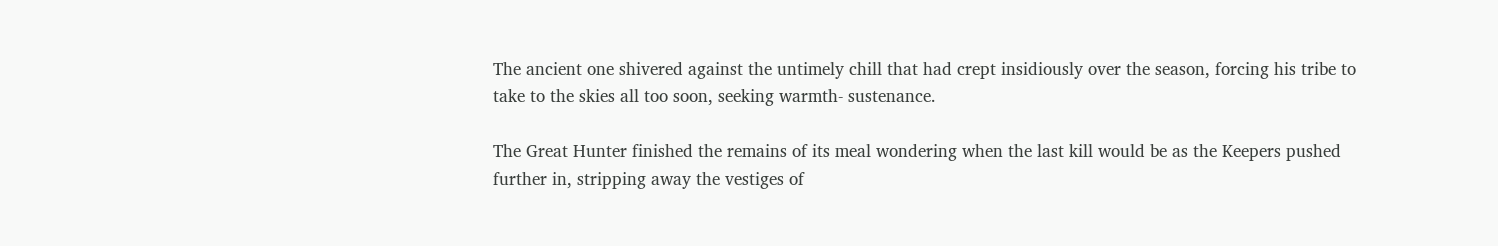The ancient one shivered against the untimely chill that had crept insidiously over the season, forcing his tribe to take to the skies all too soon, seeking warmth- sustenance.

The Great Hunter finished the remains of its meal wondering when the last kill would be as the Keepers pushed further in, stripping away the vestiges of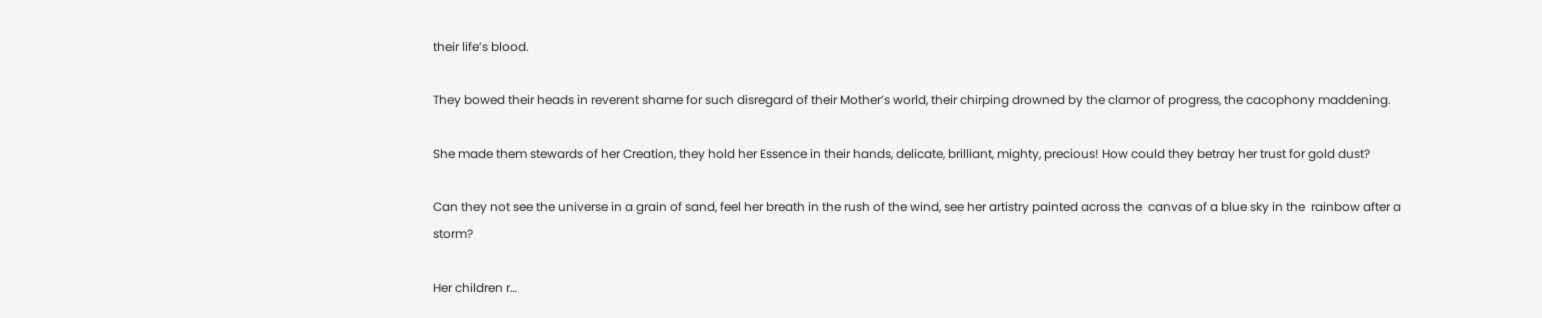their life’s blood.

They bowed their heads in reverent shame for such disregard of their Mother’s world, their chirping drowned by the clamor of progress, the cacophony maddening.

She made them stewards of her Creation, they hold her Essence in their hands, delicate, brilliant, mighty, precious! How could they betray her trust for gold dust?

Can they not see the universe in a grain of sand, feel her breath in the rush of the wind, see her artistry painted across the  canvas of a blue sky in the  rainbow after a storm?

Her children r…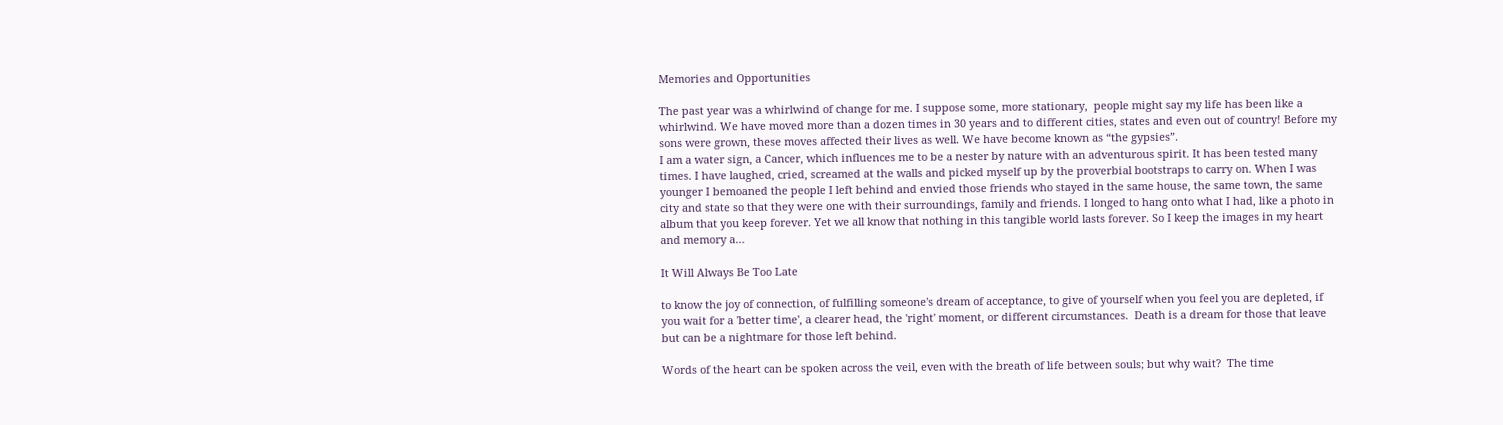Memories and Opportunities

The past year was a whirlwind of change for me. I suppose some, more stationary,  people might say my life has been like a whirlwind. We have moved more than a dozen times in 30 years and to different cities, states and even out of country! Before my sons were grown, these moves affected their lives as well. We have become known as “the gypsies”.
I am a water sign, a Cancer, which influences me to be a nester by nature with an adventurous spirit. It has been tested many times. I have laughed, cried, screamed at the walls and picked myself up by the proverbial bootstraps to carry on. When I was younger I bemoaned the people I left behind and envied those friends who stayed in the same house, the same town, the same city and state so that they were one with their surroundings, family and friends. I longed to hang onto what I had, like a photo in album that you keep forever. Yet we all know that nothing in this tangible world lasts forever. So I keep the images in my heart and memory a…

It Will Always Be Too Late

to know the joy of connection, of fulfilling someone's dream of acceptance, to give of yourself when you feel you are depleted, if you wait for a 'better time', a clearer head, the 'right' moment, or different circumstances.  Death is a dream for those that leave but can be a nightmare for those left behind.

Words of the heart can be spoken across the veil, even with the breath of life between souls; but why wait?  The time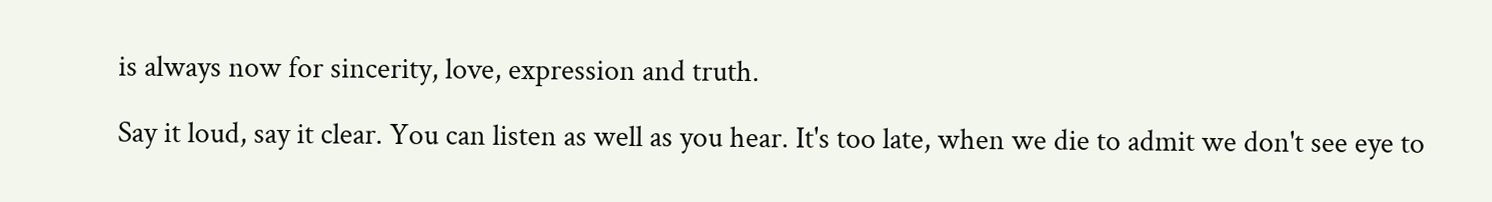is always now for sincerity, love, expression and truth.

Say it loud, say it clear. You can listen as well as you hear. It's too late, when we die to admit we don't see eye to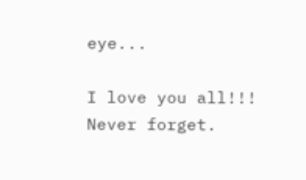eye...

I love you all!!! Never forget.